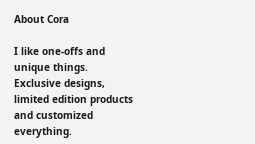About Cora

I like one-offs and unique things. Exclusive designs, limited edition products and customized everything.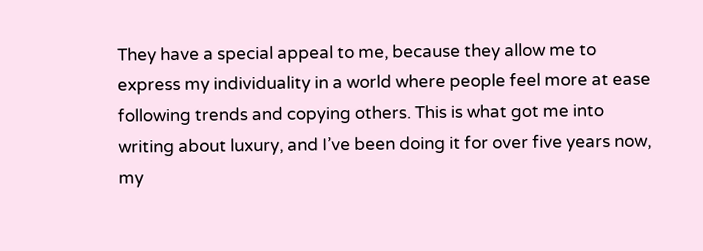They have a special appeal to me, because they allow me to express my individuality in a world where people feel more at ease following trends and copying others. This is what got me into writing about luxury, and I’ve been doing it for over five years now, my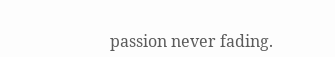passion never fading.